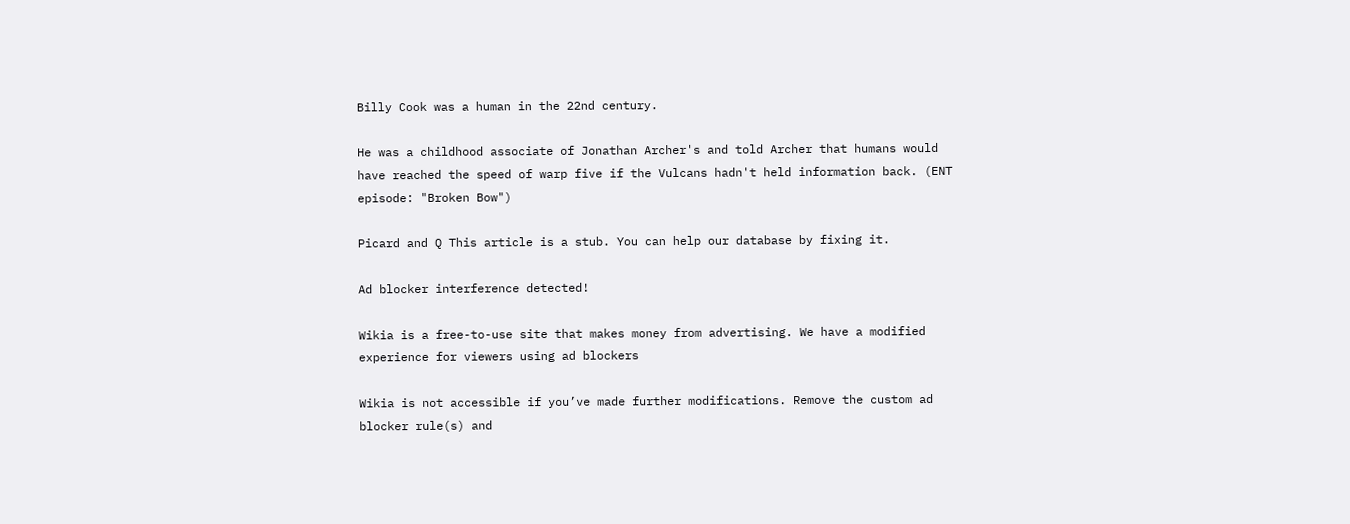Billy Cook was a human in the 22nd century.

He was a childhood associate of Jonathan Archer's and told Archer that humans would have reached the speed of warp five if the Vulcans hadn't held information back. (ENT episode: "Broken Bow")

Picard and Q This article is a stub. You can help our database by fixing it.

Ad blocker interference detected!

Wikia is a free-to-use site that makes money from advertising. We have a modified experience for viewers using ad blockers

Wikia is not accessible if you’ve made further modifications. Remove the custom ad blocker rule(s) and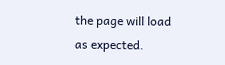the page will load as expected.